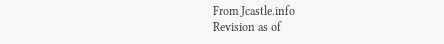From Jcastle.info
Revision as of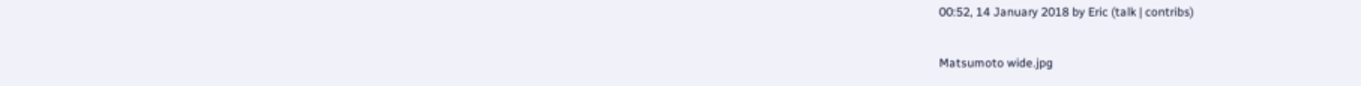00:52, 14 January 2018 by Eric (talk | contribs)

Matsumoto wide.jpg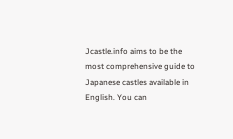Jcastle.info aims to be the most comprehensive guide to Japanese castles available in English. You can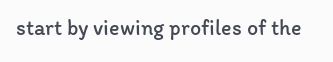start by viewing profiles of the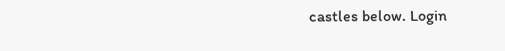castles below. Login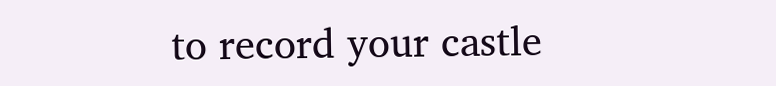to record your castle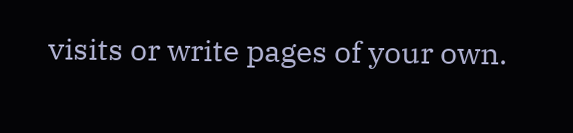visits or write pages of your own.